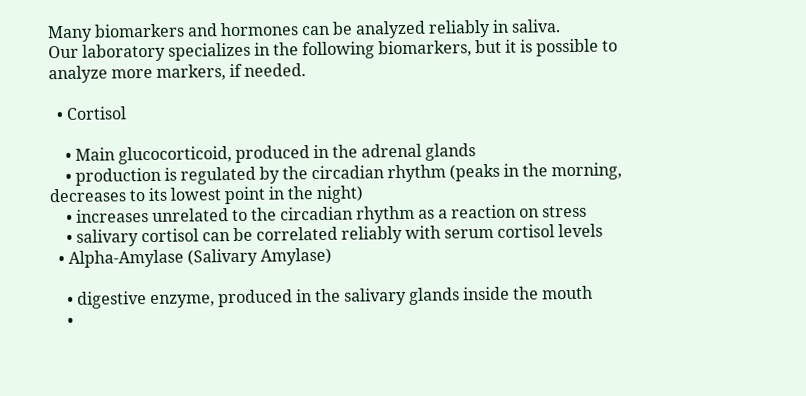Many biomarkers and hormones can be analyzed reliably in saliva.
Our laboratory specializes in the following biomarkers, but it is possible to analyze more markers, if needed.

  • Cortisol

    • Main glucocorticoid, produced in the adrenal glands
    • production is regulated by the circadian rhythm (peaks in the morning, decreases to its lowest point in the night)
    • increases unrelated to the circadian rhythm as a reaction on stress
    • salivary cortisol can be correlated reliably with serum cortisol levels
  • Alpha-Amylase (Salivary Amylase)

    • digestive enzyme, produced in the salivary glands inside the mouth
    •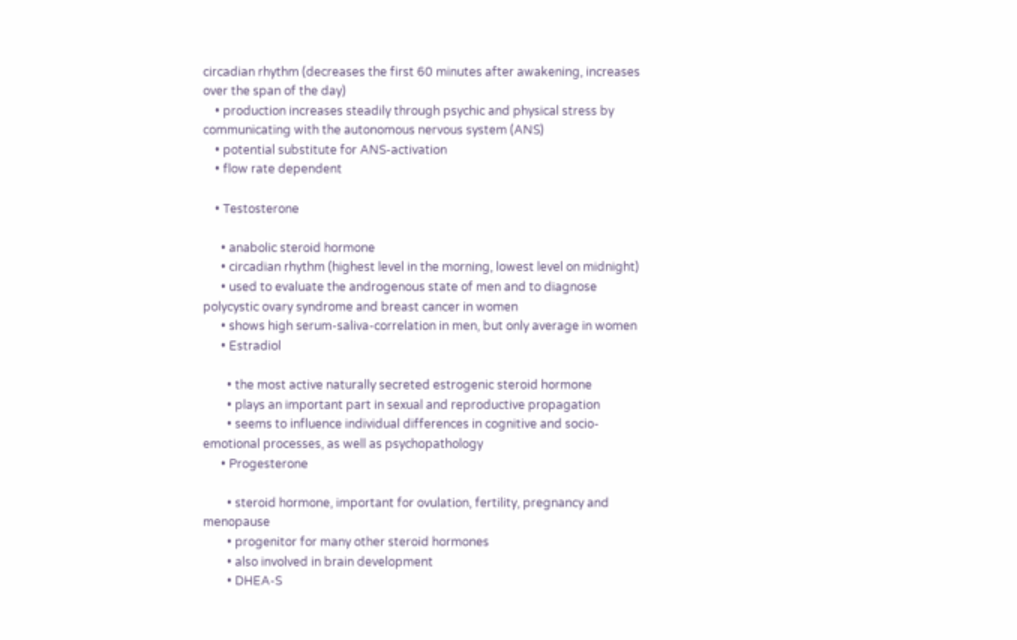circadian rhythm (decreases the first 60 minutes after awakening, increases over the span of the day)
    • production increases steadily through psychic and physical stress by communicating with the autonomous nervous system (ANS)
    • potential substitute for ANS-activation
    • flow rate dependent

    • Testosterone

      • anabolic steroid hormone
      • circadian rhythm (highest level in the morning, lowest level on midnight)
      • used to evaluate the androgenous state of men and to diagnose polycystic ovary syndrome and breast cancer in women
      • shows high serum-saliva-correlation in men, but only average in women
      • Estradiol

        • the most active naturally secreted estrogenic steroid hormone
        • plays an important part in sexual and reproductive propagation
        • seems to influence individual differences in cognitive and socio-emotional processes, as well as psychopathology
      • Progesterone

        • steroid hormone, important for ovulation, fertility, pregnancy and menopause
        • progenitor for many other steroid hormones
        • also involved in brain development
        • DHEA-S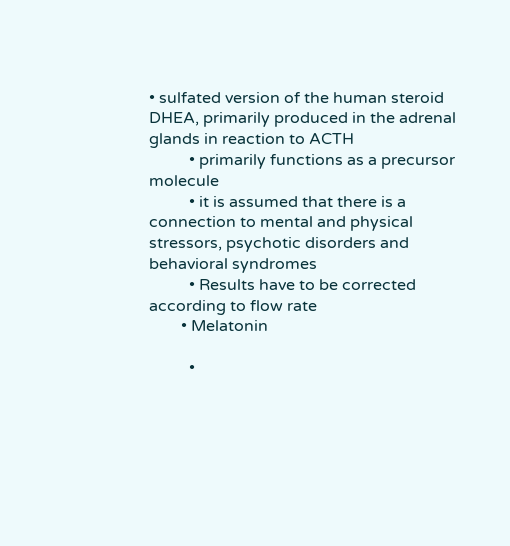• sulfated version of the human steroid DHEA, primarily produced in the adrenal glands in reaction to ACTH
          • primarily functions as a precursor molecule
          • it is assumed that there is a connection to mental and physical stressors, psychotic disorders and behavioral syndromes
          • Results have to be corrected according to flow rate
        • Melatonin

          •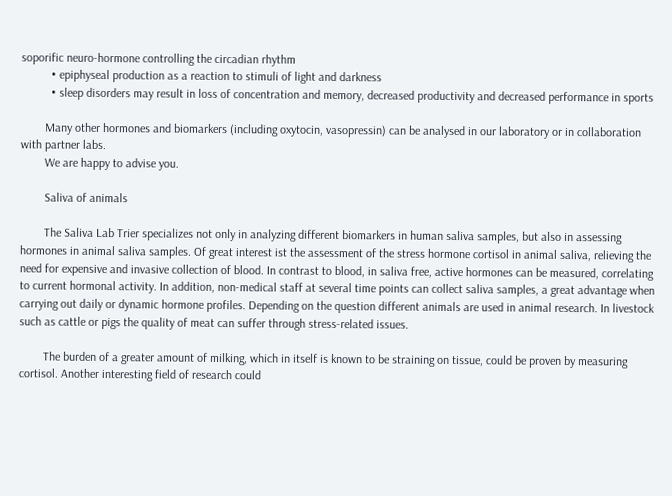soporific neuro-hormone controlling the circadian rhythm
          • epiphyseal production as a reaction to stimuli of light and darkness
          • sleep disorders may result in loss of concentration and memory, decreased productivity and decreased performance in sports

        Many other hormones and biomarkers (including oxytocin, vasopressin) can be analysed in our laboratory or in collaboration with partner labs.
        We are happy to advise you.

        Saliva of animals

        The Saliva Lab Trier specializes not only in analyzing different biomarkers in human saliva samples, but also in assessing hormones in animal saliva samples. Of great interest ist the assessment of the stress hormone cortisol in animal saliva, relieving the need for expensive and invasive collection of blood. In contrast to blood, in saliva free, active hormones can be measured, correlating to current hormonal activity. In addition, non-medical staff at several time points can collect saliva samples, a great advantage when carrying out daily or dynamic hormone profiles. Depending on the question different animals are used in animal research. In livestock such as cattle or pigs the quality of meat can suffer through stress-related issues.

        The burden of a greater amount of milking, which in itself is known to be straining on tissue, could be proven by measuring cortisol. Another interesting field of research could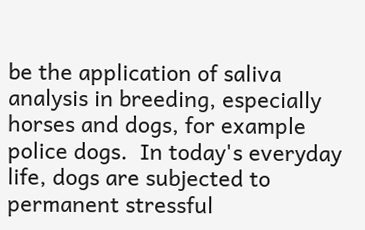be the application of saliva analysis in breeding, especially horses and dogs, for example police dogs.  In today's everyday life, dogs are subjected to permanent stressful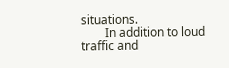situations.
        In addition to loud traffic and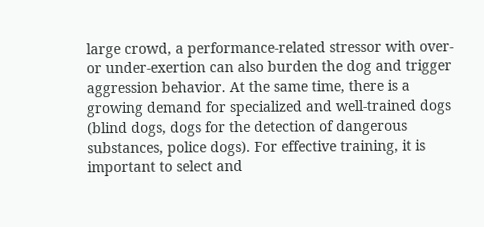large crowd, a performance-related stressor with over- or under-exertion can also burden the dog and trigger aggression behavior. At the same time, there is a growing demand for specialized and well-trained dogs (blind dogs, dogs for the detection of dangerous substances, police dogs). For effective training, it is important to select and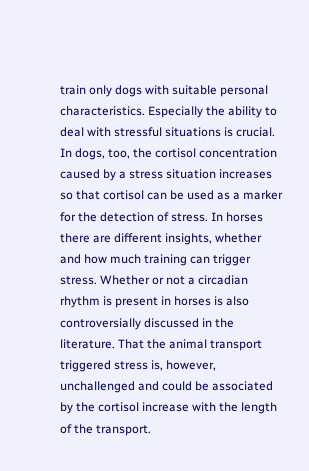train only dogs with suitable personal characteristics. Especially the ability to deal with stressful situations is crucial. In dogs, too, the cortisol concentration caused by a stress situation increases so that cortisol can be used as a marker for the detection of stress. In horses there are different insights, whether and how much training can trigger stress. Whether or not a circadian rhythm is present in horses is also controversially discussed in the literature. That the animal transport triggered stress is, however, unchallenged and could be associated by the cortisol increase with the length of the transport.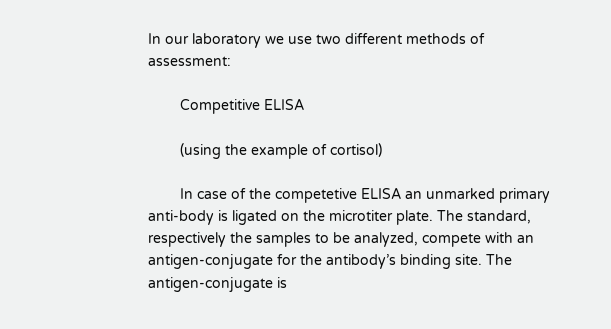In our laboratory we use two different methods of assessment:

        Competitive ELISA

        (using the example of cortisol)

        In case of the competetive ELISA an unmarked primary anti-body is ligated on the microtiter plate. The standard, respectively the samples to be analyzed, compete with an antigen-conjugate for the antibody’s binding site. The antigen-conjugate is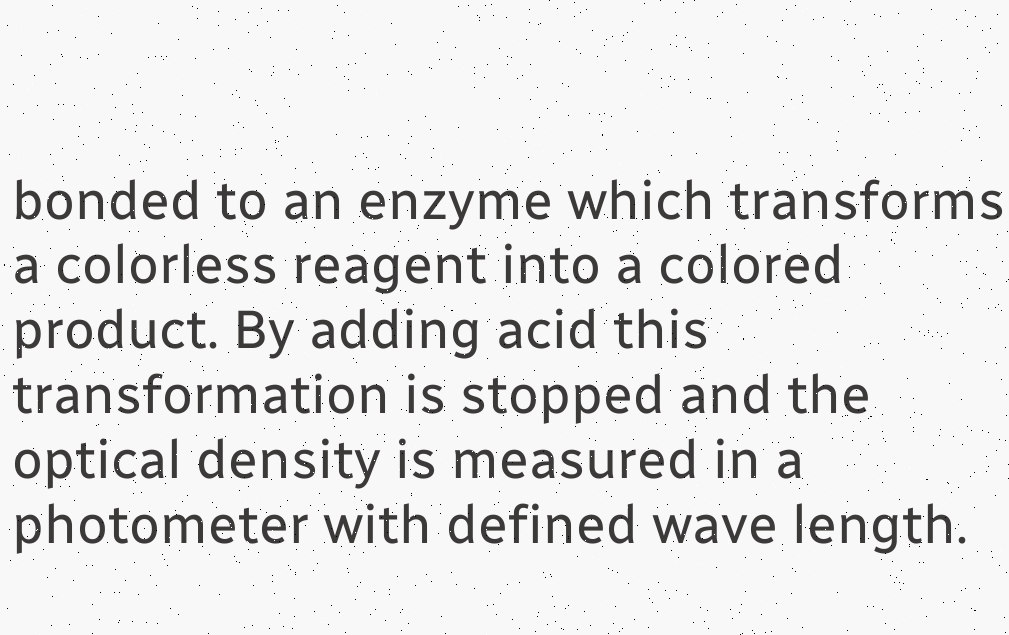bonded to an enzyme which transforms a colorless reagent into a colored product. By adding acid this transformation is stopped and the optical density is measured in a photometer with defined wave length.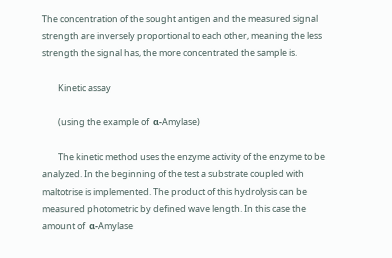The concentration of the sought antigen and the measured signal strength are inversely proportional to each other, meaning the less strength the signal has, the more concentrated the sample is.

        Kinetic assay

        (using the example of  α-Amylase)

        The kinetic method uses the enzyme activity of the enzyme to be analyzed. In the beginning of the test a substrate coupled with maltotrise is implemented. The product of this hydrolysis can be measured photometric by defined wave length. In this case the amount of  α-Amylase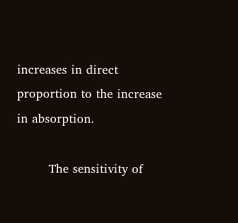increases in direct proportion to the increase in absorption.

        The sensitivity of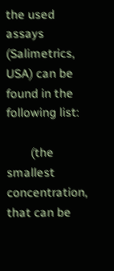the used assays (Salimetrics, USA) can be found in the following list:

        (the smallest concentration, that can be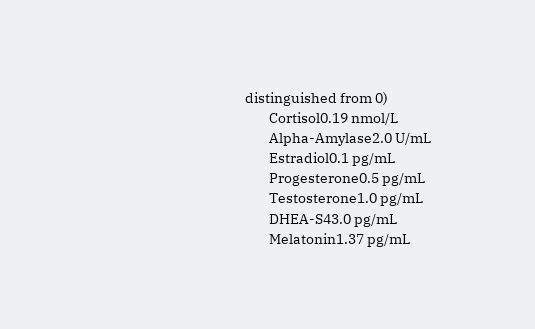distinguished from 0)
        Cortisol0.19 nmol/L
        Alpha-Amylase2.0 U/mL
        Estradiol0.1 pg/mL
        Progesterone0.5 pg/mL
        Testosterone1.0 pg/mL
        DHEA-S43.0 pg/mL
        Melatonin1.37 pg/mL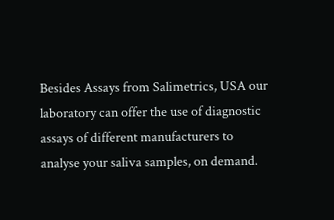Besides Assays from Salimetrics, USA our laboratory can offer the use of diagnostic assays of different manufacturers to analyse your saliva samples, on demand.